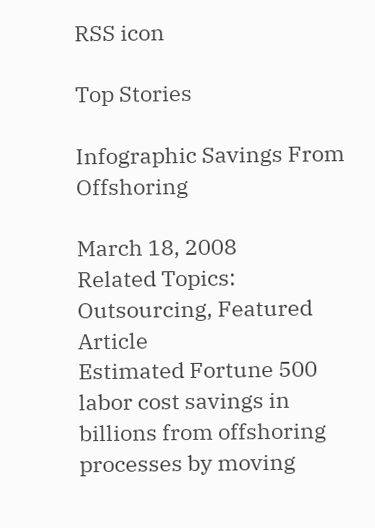RSS icon

Top Stories

Infographic Savings From Offshoring

March 18, 2008
Related Topics: Outsourcing, Featured Article
Estimated Fortune 500 labor cost savings in billions from offshoring processes by moving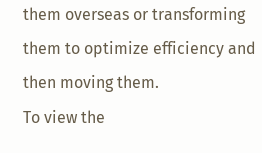them overseas or transforming them to optimize efficiency and then moving them.
To view the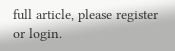full article, please register or login.